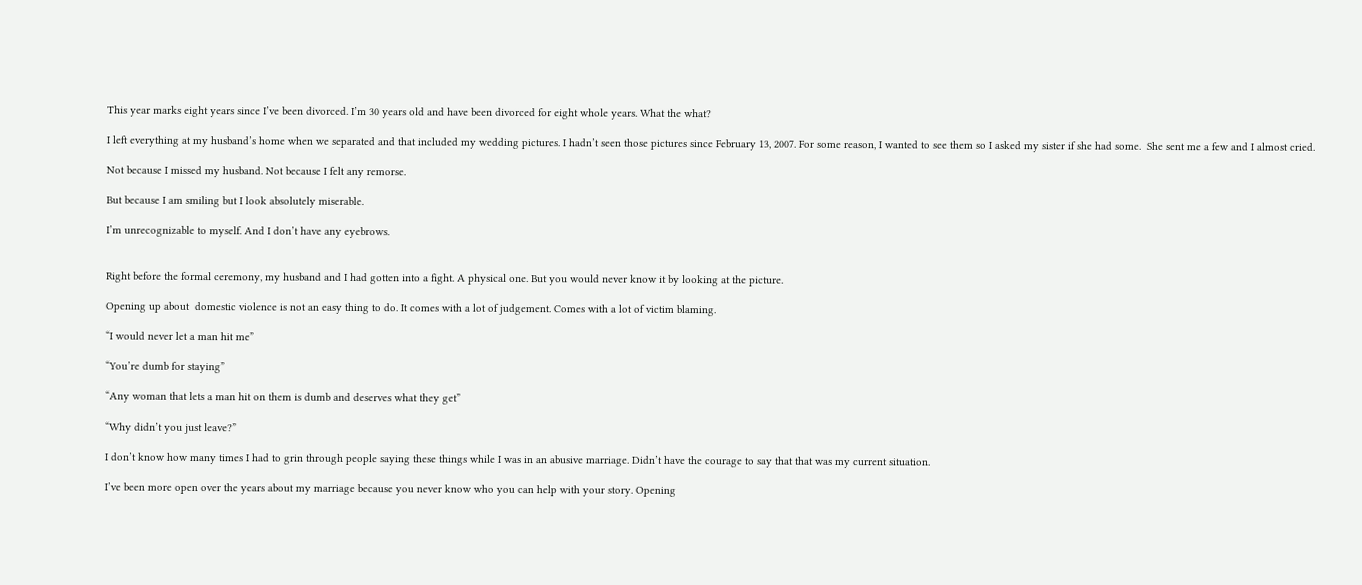This year marks eight years since I’ve been divorced. I’m 30 years old and have been divorced for eight whole years. What the what?

I left everything at my husband’s home when we separated and that included my wedding pictures. I hadn’t seen those pictures since February 13, 2007. For some reason, I wanted to see them so I asked my sister if she had some.  She sent me a few and I almost cried.

Not because I missed my husband. Not because I felt any remorse.

But because I am smiling but I look absolutely miserable.

I’m unrecognizable to myself. And I don’t have any eyebrows.


Right before the formal ceremony, my husband and I had gotten into a fight. A physical one. But you would never know it by looking at the picture.

Opening up about  domestic violence is not an easy thing to do. It comes with a lot of judgement. Comes with a lot of victim blaming.

“I would never let a man hit me”

“You’re dumb for staying”

“Any woman that lets a man hit on them is dumb and deserves what they get”

“Why didn’t you just leave?”

I don’t know how many times I had to grin through people saying these things while I was in an abusive marriage. Didn’t have the courage to say that that was my current situation.

I’ve been more open over the years about my marriage because you never know who you can help with your story. Opening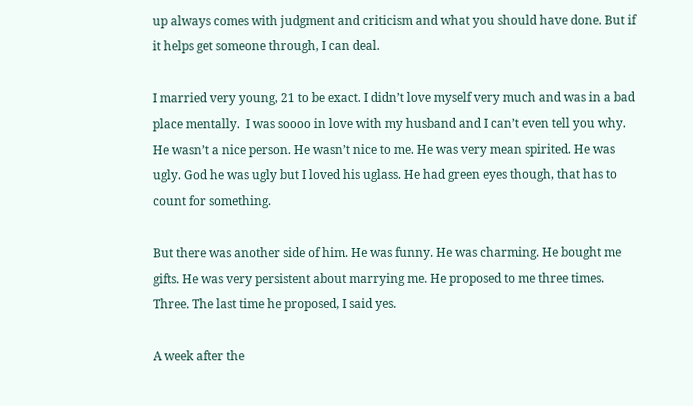up always comes with judgment and criticism and what you should have done. But if it helps get someone through, I can deal.

I married very young, 21 to be exact. I didn’t love myself very much and was in a bad place mentally.  I was soooo in love with my husband and I can’t even tell you why. He wasn’t a nice person. He wasn’t nice to me. He was very mean spirited. He was ugly. God he was ugly but I loved his uglass. He had green eyes though, that has to count for something.

But there was another side of him. He was funny. He was charming. He bought me gifts. He was very persistent about marrying me. He proposed to me three times. Three. The last time he proposed, I said yes.

A week after the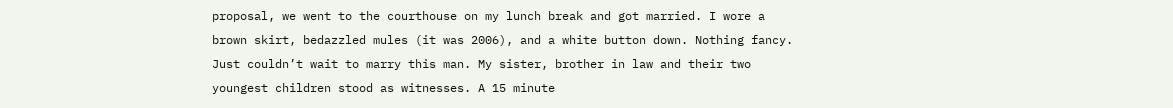proposal, we went to the courthouse on my lunch break and got married. I wore a brown skirt, bedazzled mules (it was 2006), and a white button down. Nothing fancy. Just couldn’t wait to marry this man. My sister, brother in law and their two youngest children stood as witnesses. A 15 minute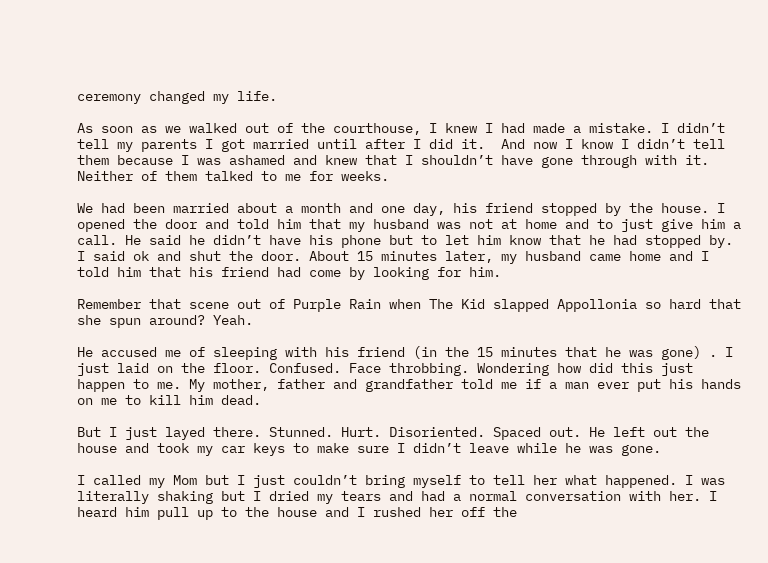ceremony changed my life.

As soon as we walked out of the courthouse, I knew I had made a mistake. I didn’t tell my parents I got married until after I did it.  And now I know I didn’t tell them because I was ashamed and knew that I shouldn’t have gone through with it. Neither of them talked to me for weeks.

We had been married about a month and one day, his friend stopped by the house. I opened the door and told him that my husband was not at home and to just give him a call. He said he didn’t have his phone but to let him know that he had stopped by. I said ok and shut the door. About 15 minutes later, my husband came home and I told him that his friend had come by looking for him.

Remember that scene out of Purple Rain when The Kid slapped Appollonia so hard that she spun around? Yeah.

He accused me of sleeping with his friend (in the 15 minutes that he was gone) . I just laid on the floor. Confused. Face throbbing. Wondering how did this just happen to me. My mother, father and grandfather told me if a man ever put his hands on me to kill him dead.

But I just layed there. Stunned. Hurt. Disoriented. Spaced out. He left out the house and took my car keys to make sure I didn’t leave while he was gone.

I called my Mom but I just couldn’t bring myself to tell her what happened. I was literally shaking but I dried my tears and had a normal conversation with her. I heard him pull up to the house and I rushed her off the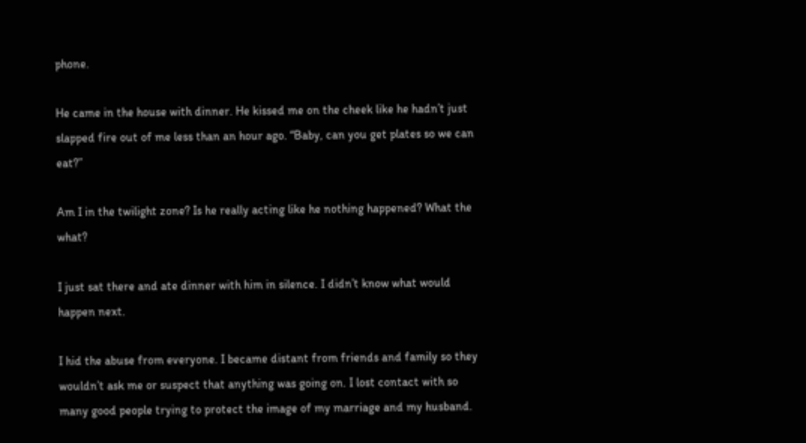phone.

He came in the house with dinner. He kissed me on the cheek like he hadn’t just slapped fire out of me less than an hour ago. “Baby, can you get plates so we can eat?”

Am I in the twilight zone? Is he really acting like he nothing happened? What the what?

I just sat there and ate dinner with him in silence. I didn’t know what would happen next.

I hid the abuse from everyone. I became distant from friends and family so they wouldn’t ask me or suspect that anything was going on. I lost contact with so many good people trying to protect the image of my marriage and my husband.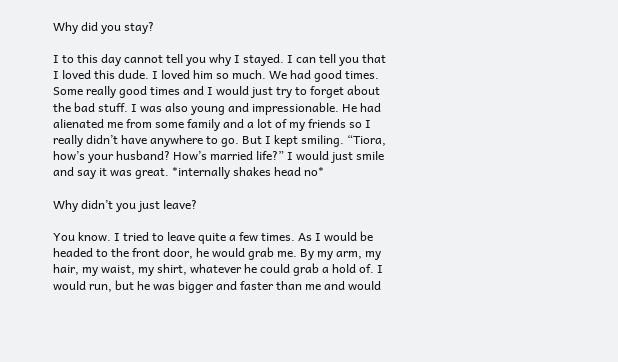Why did you stay?

I to this day cannot tell you why I stayed. I can tell you that I loved this dude. I loved him so much. We had good times. Some really good times and I would just try to forget about the bad stuff. I was also young and impressionable. He had alienated me from some family and a lot of my friends so I really didn’t have anywhere to go. But I kept smiling. “Tiora, how’s your husband? How’s married life?” I would just smile and say it was great. *internally shakes head no*

Why didn’t you just leave?

You know. I tried to leave quite a few times. As I would be headed to the front door, he would grab me. By my arm, my hair, my waist, my shirt, whatever he could grab a hold of. I would run, but he was bigger and faster than me and would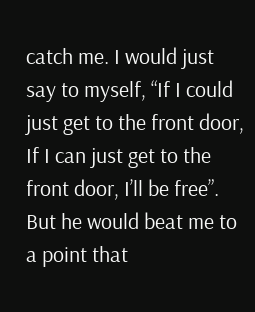catch me. I would just say to myself, “If I could just get to the front door, If I can just get to the front door, I’ll be free”. But he would beat me to a point that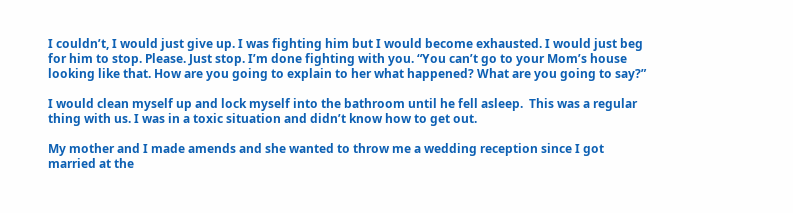I couldn’t, I would just give up. I was fighting him but I would become exhausted. I would just beg for him to stop. Please. Just stop. I’m done fighting with you. “You can’t go to your Mom’s house looking like that. How are you going to explain to her what happened? What are you going to say?”

I would clean myself up and lock myself into the bathroom until he fell asleep.  This was a regular thing with us. I was in a toxic situation and didn’t know how to get out.

My mother and I made amends and she wanted to throw me a wedding reception since I got married at the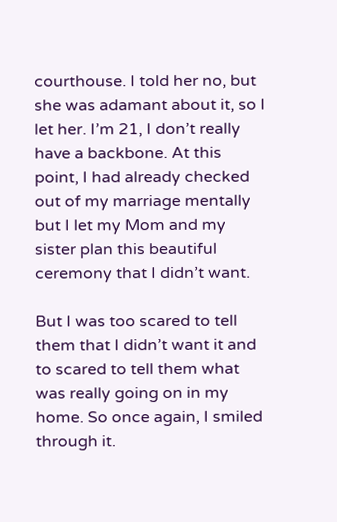courthouse. I told her no, but she was adamant about it, so I let her. I’m 21, I don’t really have a backbone. At this point, I had already checked out of my marriage mentally but I let my Mom and my sister plan this beautiful ceremony that I didn’t want.

But I was too scared to tell them that I didn’t want it and to scared to tell them what was really going on in my home. So once again, I smiled through it.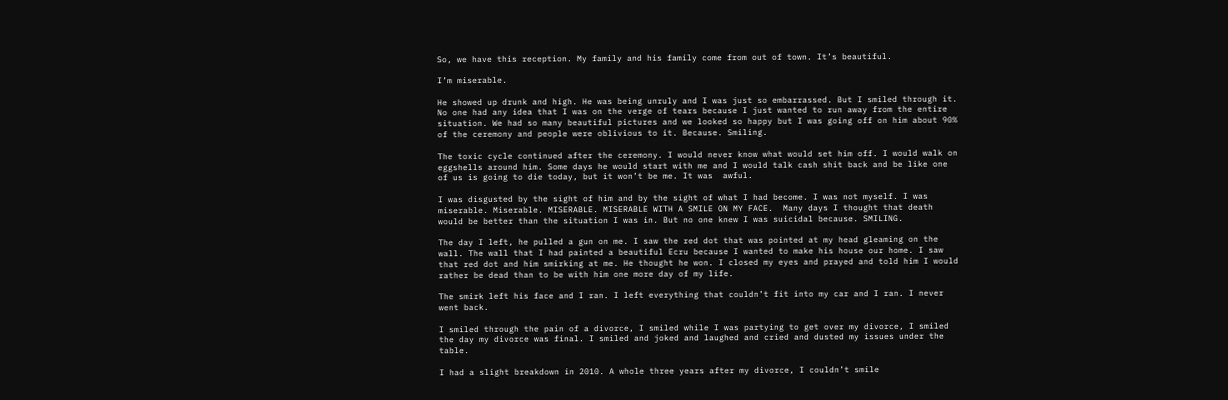So, we have this reception. My family and his family come from out of town. It’s beautiful.

I’m miserable.

He showed up drunk and high. He was being unruly and I was just so embarrassed. But I smiled through it. No one had any idea that I was on the verge of tears because I just wanted to run away from the entire situation. We had so many beautiful pictures and we looked so happy but I was going off on him about 90% of the ceremony and people were oblivious to it. Because. Smiling.

The toxic cycle continued after the ceremony. I would never know what would set him off. I would walk on eggshells around him. Some days he would start with me and I would talk cash shit back and be like one of us is going to die today, but it won’t be me. It was  awful.

I was disgusted by the sight of him and by the sight of what I had become. I was not myself. I was miserable. Miserable. MISERABLE. MISERABLE WITH A SMILE ON MY FACE.  Many days I thought that death would be better than the situation I was in. But no one knew I was suicidal because. SMILING.

The day I left, he pulled a gun on me. I saw the red dot that was pointed at my head gleaming on the wall. The wall that I had painted a beautiful Ecru because I wanted to make his house our home. I saw that red dot and him smirking at me. He thought he won. I closed my eyes and prayed and told him I would rather be dead than to be with him one more day of my life.

The smirk left his face and I ran. I left everything that couldn’t fit into my car and I ran. I never went back.

I smiled through the pain of a divorce, I smiled while I was partying to get over my divorce, I smiled the day my divorce was final. I smiled and joked and laughed and cried and dusted my issues under the table.

I had a slight breakdown in 2010. A whole three years after my divorce, I couldn’t smile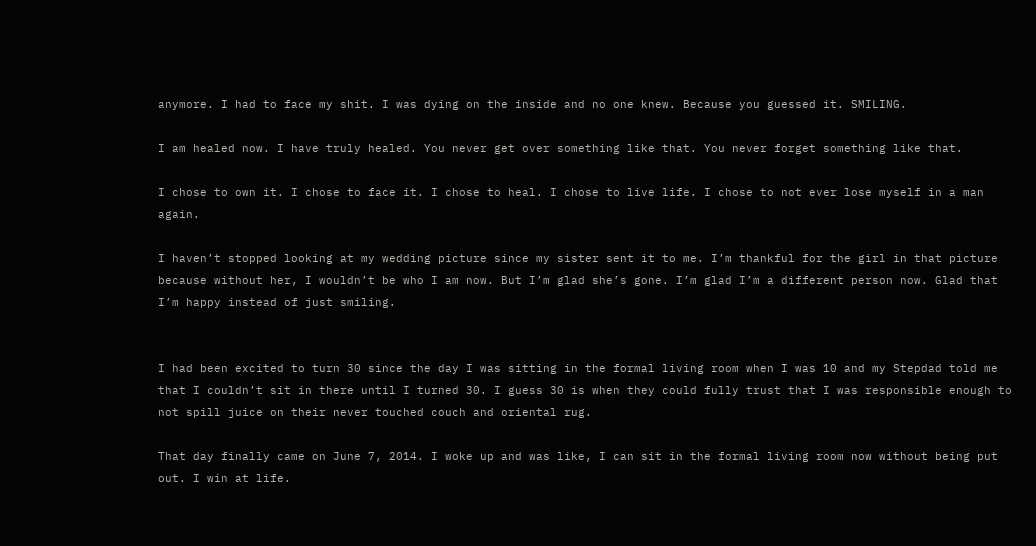anymore. I had to face my shit. I was dying on the inside and no one knew. Because you guessed it. SMILING.

I am healed now. I have truly healed. You never get over something like that. You never forget something like that.

I chose to own it. I chose to face it. I chose to heal. I chose to live life. I chose to not ever lose myself in a man again.

I haven’t stopped looking at my wedding picture since my sister sent it to me. I’m thankful for the girl in that picture because without her, I wouldn’t be who I am now. But I’m glad she’s gone. I’m glad I’m a different person now. Glad that I’m happy instead of just smiling.


I had been excited to turn 30 since the day I was sitting in the formal living room when I was 10 and my Stepdad told me that I couldn’t sit in there until I turned 30. I guess 30 is when they could fully trust that I was responsible enough to not spill juice on their never touched couch and oriental rug.

That day finally came on June 7, 2014. I woke up and was like, I can sit in the formal living room now without being put out. I win at life.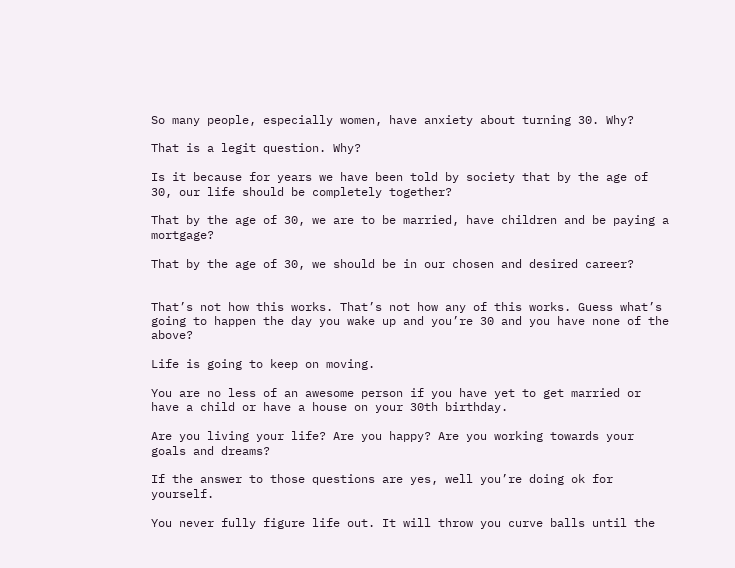So many people, especially women, have anxiety about turning 30. Why?

That is a legit question. Why?

Is it because for years we have been told by society that by the age of 30, our life should be completely together?

That by the age of 30, we are to be married, have children and be paying a mortgage?

That by the age of 30, we should be in our chosen and desired career?


That’s not how this works. That’s not how any of this works. Guess what’s going to happen the day you wake up and you’re 30 and you have none of the above?

Life is going to keep on moving.

You are no less of an awesome person if you have yet to get married or have a child or have a house on your 30th birthday.

Are you living your life? Are you happy? Are you working towards your goals and dreams?

If the answer to those questions are yes, well you’re doing ok for yourself.

You never fully figure life out. It will throw you curve balls until the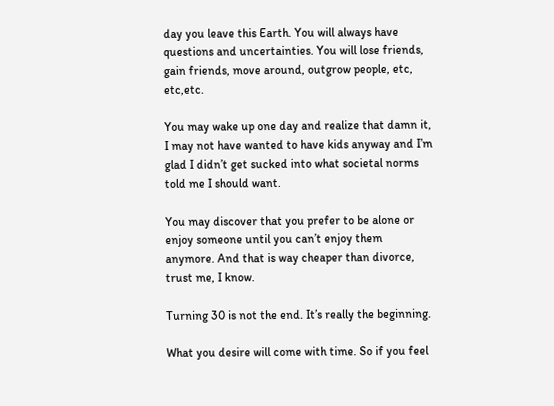day you leave this Earth. You will always have questions and uncertainties. You will lose friends, gain friends, move around, outgrow people, etc, etc,etc.

You may wake up one day and realize that damn it, I may not have wanted to have kids anyway and I’m glad I didn’t get sucked into what societal norms told me I should want.

You may discover that you prefer to be alone or enjoy someone until you can’t enjoy them anymore. And that is way cheaper than divorce, trust me, I know.

Turning 30 is not the end. It’s really the beginning.

What you desire will come with time. So if you feel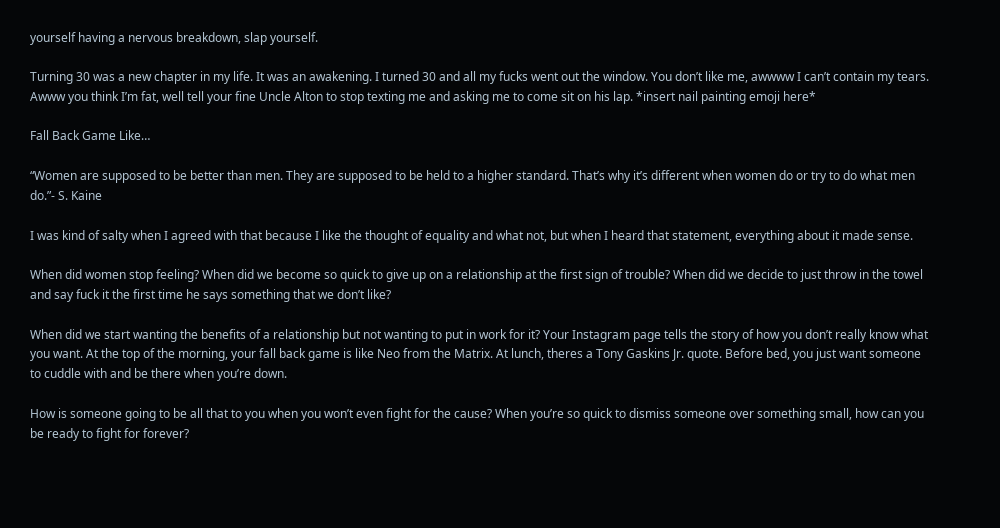yourself having a nervous breakdown, slap yourself.

Turning 30 was a new chapter in my life. It was an awakening. I turned 30 and all my fucks went out the window. You don’t like me, awwww I can’t contain my tears. Awww you think I’m fat, well tell your fine Uncle Alton to stop texting me and asking me to come sit on his lap. *insert nail painting emoji here*

Fall Back Game Like…

“Women are supposed to be better than men. They are supposed to be held to a higher standard. That’s why it’s different when women do or try to do what men do.”- S. Kaine

I was kind of salty when I agreed with that because I like the thought of equality and what not, but when I heard that statement, everything about it made sense.

When did women stop feeling? When did we become so quick to give up on a relationship at the first sign of trouble? When did we decide to just throw in the towel and say fuck it the first time he says something that we don’t like?

When did we start wanting the benefits of a relationship but not wanting to put in work for it? Your Instagram page tells the story of how you don’t really know what you want. At the top of the morning, your fall back game is like Neo from the Matrix. At lunch, theres a Tony Gaskins Jr. quote. Before bed, you just want someone to cuddle with and be there when you’re down.

How is someone going to be all that to you when you won’t even fight for the cause? When you’re so quick to dismiss someone over something small, how can you be ready to fight for forever?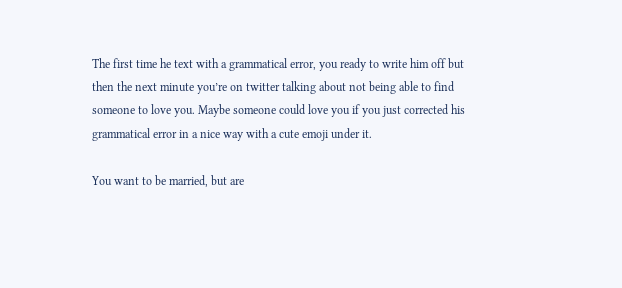The first time he text with a grammatical error, you ready to write him off but then the next minute you’re on twitter talking about not being able to find someone to love you. Maybe someone could love you if you just corrected his grammatical error in a nice way with a cute emoji under it.

You want to be married, but are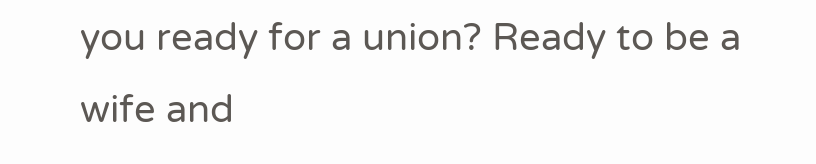you ready for a union? Ready to be a wife and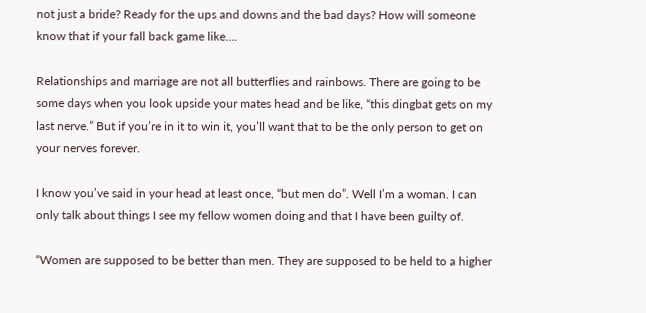not just a bride? Ready for the ups and downs and the bad days? How will someone know that if your fall back game like….

Relationships and marriage are not all butterflies and rainbows. There are going to be some days when you look upside your mates head and be like, “this dingbat gets on my last nerve.” But if you’re in it to win it, you’ll want that to be the only person to get on your nerves forever.

I know you’ve said in your head at least once, “but men do”. Well I’m a woman. I can only talk about things I see my fellow women doing and that I have been guilty of.

“Women are supposed to be better than men. They are supposed to be held to a higher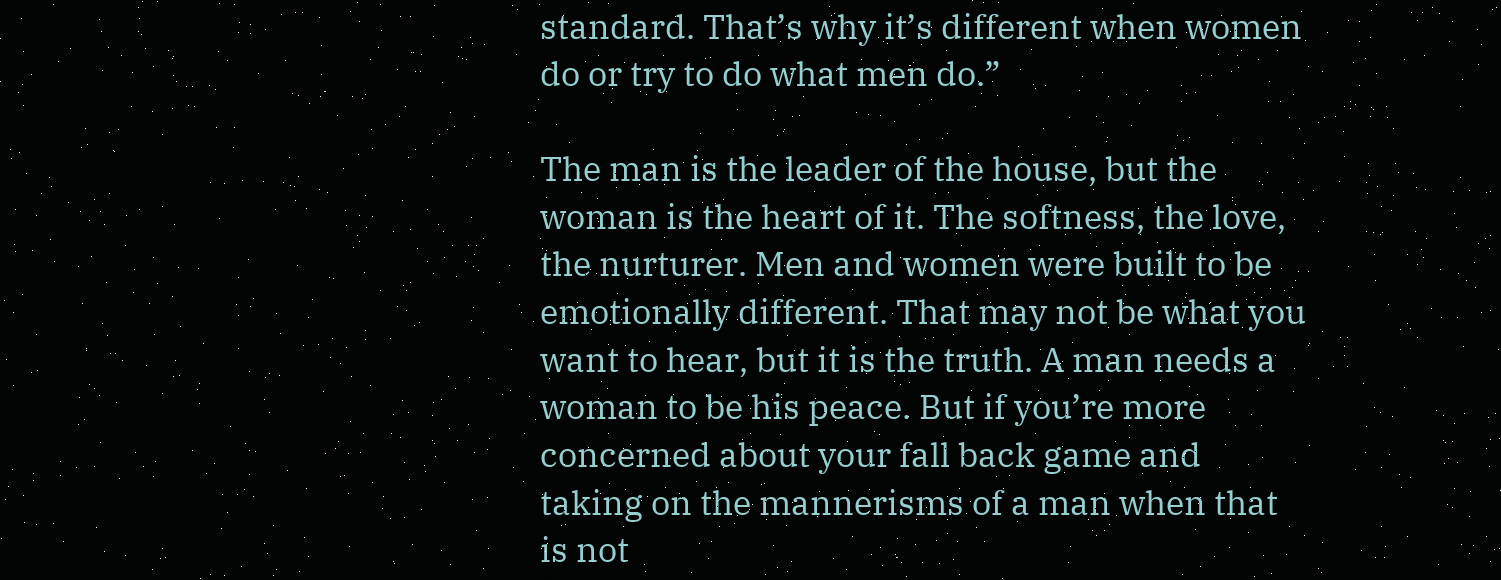standard. That’s why it’s different when women do or try to do what men do.”

The man is the leader of the house, but the woman is the heart of it. The softness, the love, the nurturer. Men and women were built to be emotionally different. That may not be what you want to hear, but it is the truth. A man needs a woman to be his peace. But if you’re more concerned about your fall back game and taking on the mannerisms of a man when that is not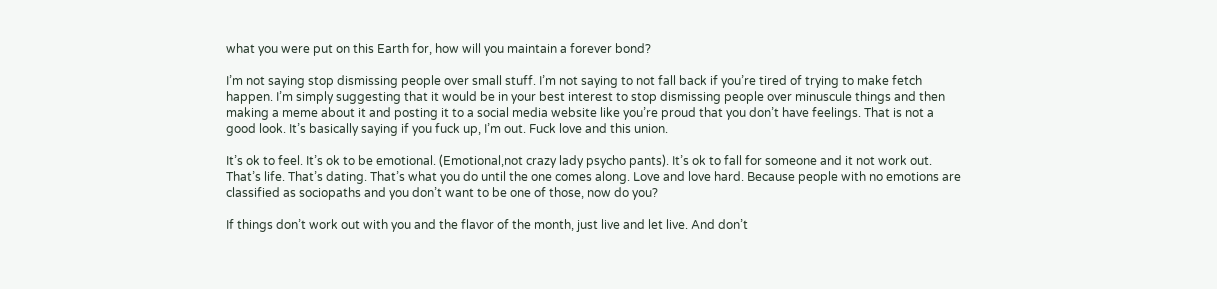what you were put on this Earth for, how will you maintain a forever bond?

I’m not saying stop dismissing people over small stuff. I’m not saying to not fall back if you’re tired of trying to make fetch happen. I’m simply suggesting that it would be in your best interest to stop dismissing people over minuscule things and then making a meme about it and posting it to a social media website like you’re proud that you don’t have feelings. That is not a good look. It’s basically saying if you fuck up, I’m out. Fuck love and this union.

It’s ok to feel. It’s ok to be emotional. (Emotional,not crazy lady psycho pants). It’s ok to fall for someone and it not work out. That’s life. That’s dating. That’s what you do until the one comes along. Love and love hard. Because people with no emotions are classified as sociopaths and you don’t want to be one of those, now do you?

If things don’t work out with you and the flavor of the month, just live and let live. And don’t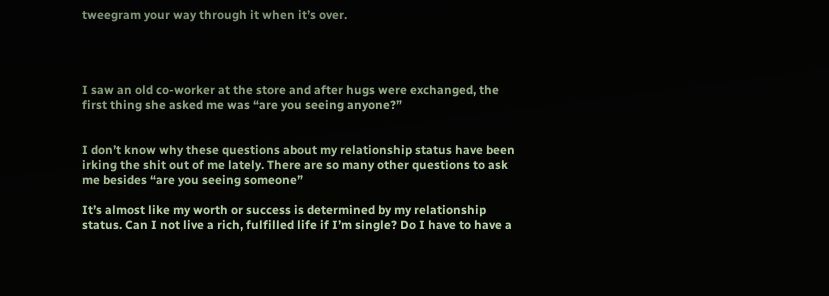tweegram your way through it when it’s over.




I saw an old co-worker at the store and after hugs were exchanged, the first thing she asked me was “are you seeing anyone?”


I don’t know why these questions about my relationship status have been irking the shit out of me lately. There are so many other questions to ask me besides “are you seeing someone”

It’s almost like my worth or success is determined by my relationship status. Can I not live a rich, fulfilled life if I’m single? Do I have to have a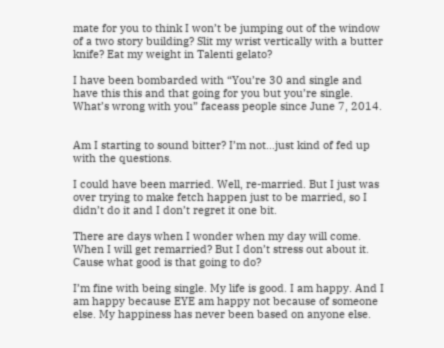mate for you to think I won’t be jumping out of the window of a two story building? Slit my wrist vertically with a butter knife? Eat my weight in Talenti gelato?

I have been bombarded with “You’re 30 and single and have this this and that going for you but you’re single. What’s wrong with you” faceass people since June 7, 2014.


Am I starting to sound bitter? I’m not…just kind of fed up with the questions.

I could have been married. Well, re-married. But I just was over trying to make fetch happen just to be married, so I didn’t do it and I don’t regret it one bit.

There are days when I wonder when my day will come. When I will get remarried? But I don’t stress out about it. Cause what good is that going to do?

I’m fine with being single. My life is good. I am happy. And I am happy because EYE am happy not because of someone else. My happiness has never been based on anyone else.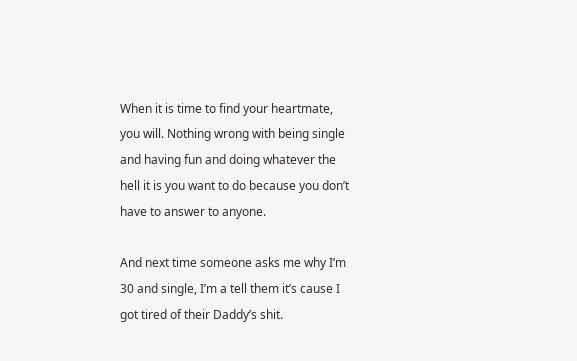When it is time to find your heartmate, you will. Nothing wrong with being single and having fun and doing whatever the hell it is you want to do because you don’t have to answer to anyone.

And next time someone asks me why I’m 30 and single, I’m a tell them it’s cause I got tired of their Daddy’s shit.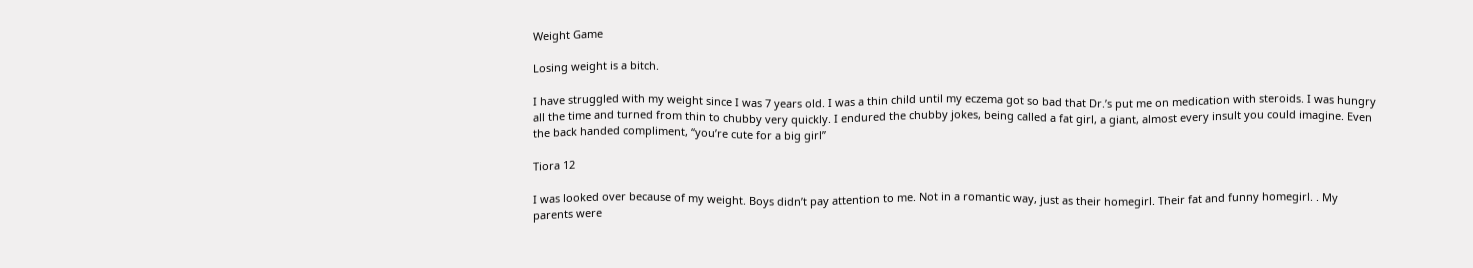Weight Game

Losing weight is a bitch.

I have struggled with my weight since I was 7 years old. I was a thin child until my eczema got so bad that Dr.’s put me on medication with steroids. I was hungry all the time and turned from thin to chubby very quickly. I endured the chubby jokes, being called a fat girl, a giant, almost every insult you could imagine. Even the back handed compliment, “you’re cute for a big girl”

Tiora 12

I was looked over because of my weight. Boys didn’t pay attention to me. Not in a romantic way, just as their homegirl. Their fat and funny homegirl. . My parents were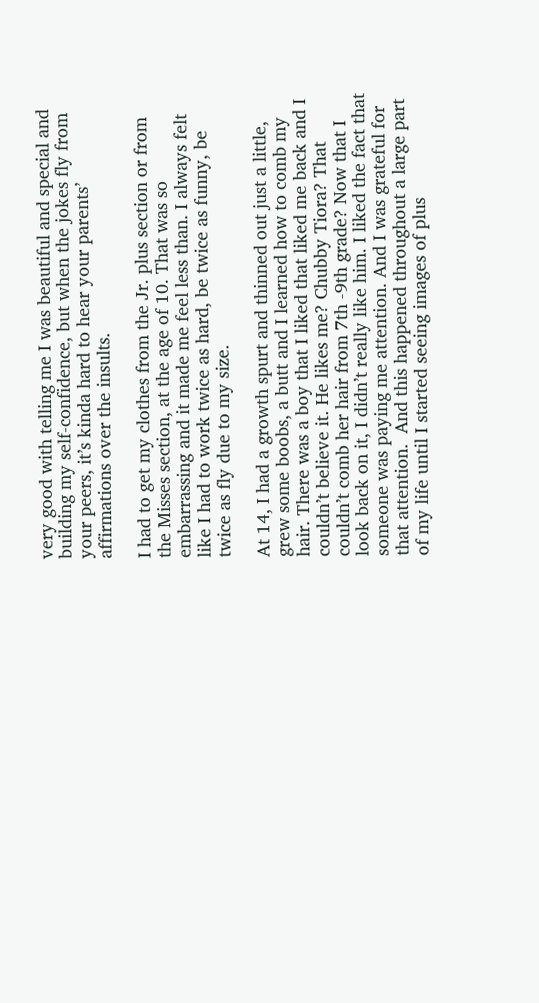very good with telling me I was beautiful and special and building my self-confidence, but when the jokes fly from your peers, it’s kinda hard to hear your parents’ affirmations over the insults.

I had to get my clothes from the Jr. plus section or from the Misses section, at the age of 10. That was so embarrassing and it made me feel less than. I always felt like I had to work twice as hard, be twice as funny, be twice as fly due to my size.

At 14, I had a growth spurt and thinned out just a little, grew some boobs, a butt and I learned how to comb my hair. There was a boy that I liked that liked me back and I couldn’t believe it. He likes me? Chubby Tiora? That couldn’t comb her hair from 7th -9th grade? Now that I look back on it, I didn’t really like him. I liked the fact that someone was paying me attention. And I was grateful for that attention.  And this happened throughout a large part of my life until I started seeing images of plus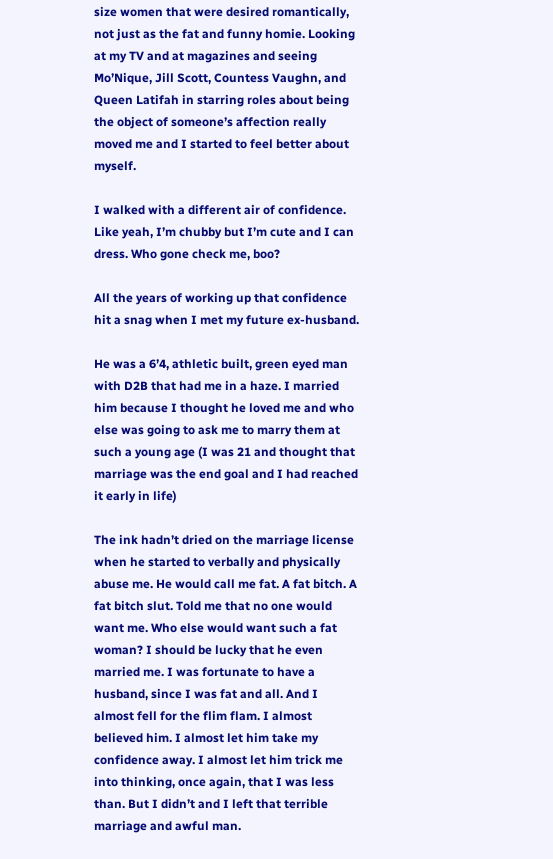size women that were desired romantically, not just as the fat and funny homie. Looking at my TV and at magazines and seeing Mo’Nique, Jill Scott, Countess Vaughn, and Queen Latifah in starring roles about being the object of someone’s affection really moved me and I started to feel better about myself.

I walked with a different air of confidence. Like yeah, I’m chubby but I’m cute and I can dress. Who gone check me, boo?

All the years of working up that confidence hit a snag when I met my future ex-husband.

He was a 6’4, athletic built, green eyed man with D2B that had me in a haze. I married him because I thought he loved me and who else was going to ask me to marry them at such a young age (I was 21 and thought that marriage was the end goal and I had reached it early in life)

The ink hadn’t dried on the marriage license when he started to verbally and physically abuse me. He would call me fat. A fat bitch. A fat bitch slut. Told me that no one would want me. Who else would want such a fat woman? I should be lucky that he even married me. I was fortunate to have a husband, since I was fat and all. And I almost fell for the flim flam. I almost believed him. I almost let him take my confidence away. I almost let him trick me into thinking, once again, that I was less than. But I didn’t and I left that terrible marriage and awful man.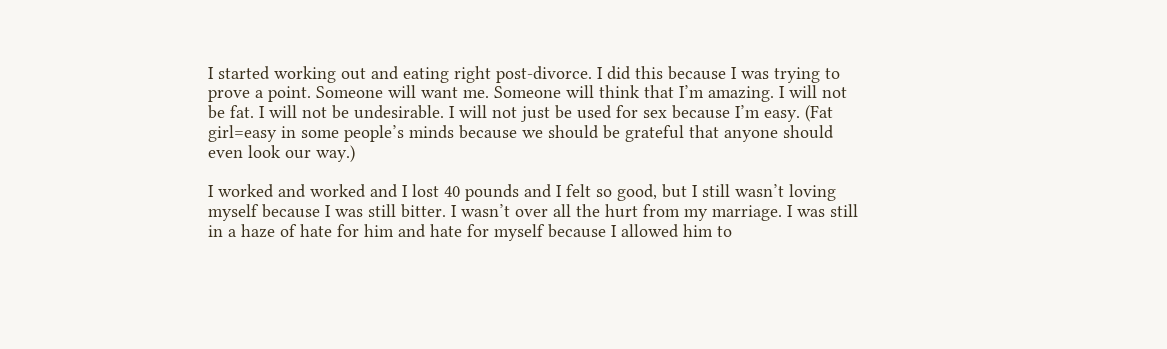I started working out and eating right post-divorce. I did this because I was trying to prove a point. Someone will want me. Someone will think that I’m amazing. I will not be fat. I will not be undesirable. I will not just be used for sex because I’m easy. (Fat girl=easy in some people’s minds because we should be grateful that anyone should even look our way.)

I worked and worked and I lost 40 pounds and I felt so good, but I still wasn’t loving myself because I was still bitter. I wasn’t over all the hurt from my marriage. I was still in a haze of hate for him and hate for myself because I allowed him to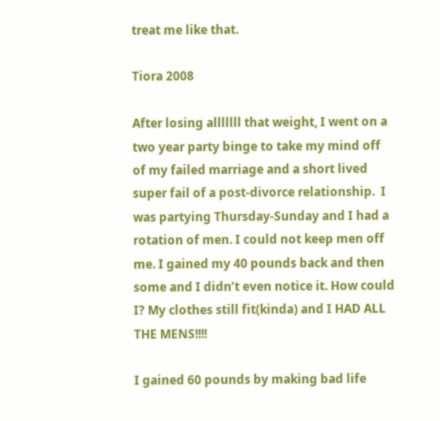treat me like that.

Tiora 2008

After losing alllllll that weight, I went on a two year party binge to take my mind off of my failed marriage and a short lived super fail of a post-divorce relationship.  I was partying Thursday-Sunday and I had a rotation of men. I could not keep men off me. I gained my 40 pounds back and then some and I didn’t even notice it. How could I? My clothes still fit(kinda) and I HAD ALL THE MENS!!!!

I gained 60 pounds by making bad life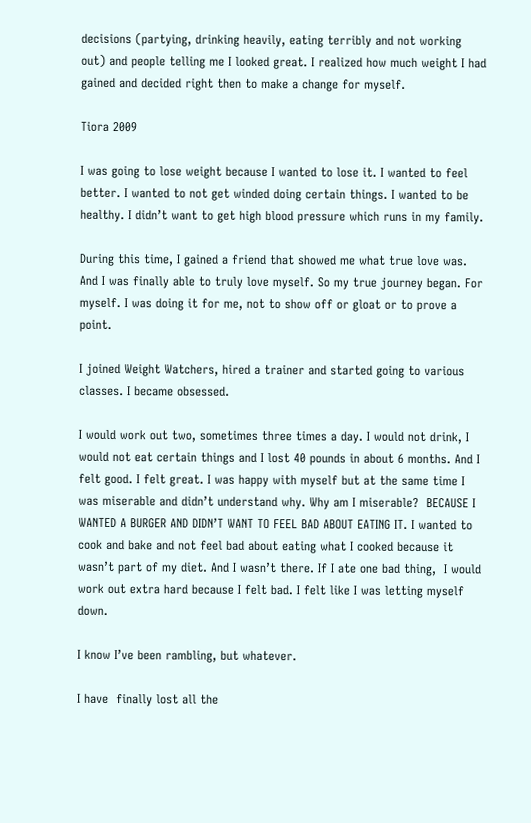decisions (partying, drinking heavily, eating terribly and not working out) and people telling me I looked great. I realized how much weight I had gained and decided right then to make a change for myself.

Tiora 2009

I was going to lose weight because I wanted to lose it. I wanted to feel better. I wanted to not get winded doing certain things. I wanted to be healthy. I didn’t want to get high blood pressure which runs in my family.

During this time, I gained a friend that showed me what true love was. And I was finally able to truly love myself. So my true journey began. For myself. I was doing it for me, not to show off or gloat or to prove a point.

I joined Weight Watchers, hired a trainer and started going to various classes. I became obsessed.

I would work out two, sometimes three times a day. I would not drink, I would not eat certain things and I lost 40 pounds in about 6 months. And I felt good. I felt great. I was happy with myself but at the same time I was miserable and didn’t understand why. Why am I miserable?  BECAUSE I WANTED A BURGER AND DIDN’T WANT TO FEEL BAD ABOUT EATING IT. I wanted to cook and bake and not feel bad about eating what I cooked because it wasn’t part of my diet. And I wasn’t there. If I ate one bad thing,  I would work out extra hard because I felt bad. I felt like I was letting myself down.

I know I’ve been rambling, but whatever.

I have  finally lost all the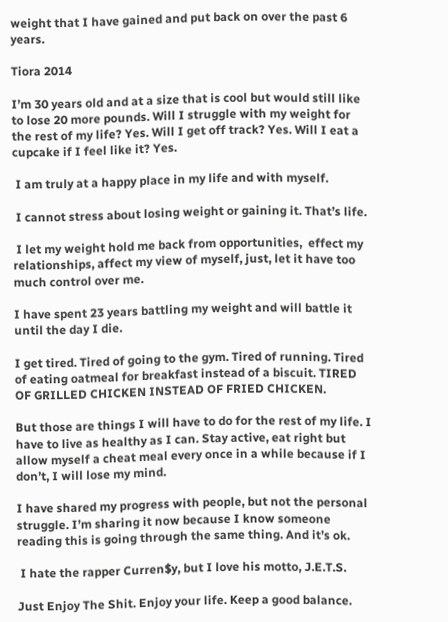weight that I have gained and put back on over the past 6 years.

Tiora 2014

I’m 30 years old and at a size that is cool but would still like to lose 20 more pounds. Will I struggle with my weight for the rest of my life? Yes. Will I get off track? Yes. Will I eat a cupcake if I feel like it? Yes.

 I am truly at a happy place in my life and with myself.

 I cannot stress about losing weight or gaining it. That’s life.

 I let my weight hold me back from opportunities,  effect my relationships, affect my view of myself, just, let it have too much control over me.

I have spent 23 years battling my weight and will battle it until the day I die.

I get tired. Tired of going to the gym. Tired of running. Tired of eating oatmeal for breakfast instead of a biscuit. TIRED OF GRILLED CHICKEN INSTEAD OF FRIED CHICKEN.

But those are things I will have to do for the rest of my life. I have to live as healthy as I can. Stay active, eat right but allow myself a cheat meal every once in a while because if I don’t, I will lose my mind.

I have shared my progress with people, but not the personal struggle. I’m sharing it now because I know someone reading this is going through the same thing. And it’s ok.

 I hate the rapper Curren$y, but I love his motto, J.E.T.S.

Just Enjoy The Shit. Enjoy your life. Keep a good balance.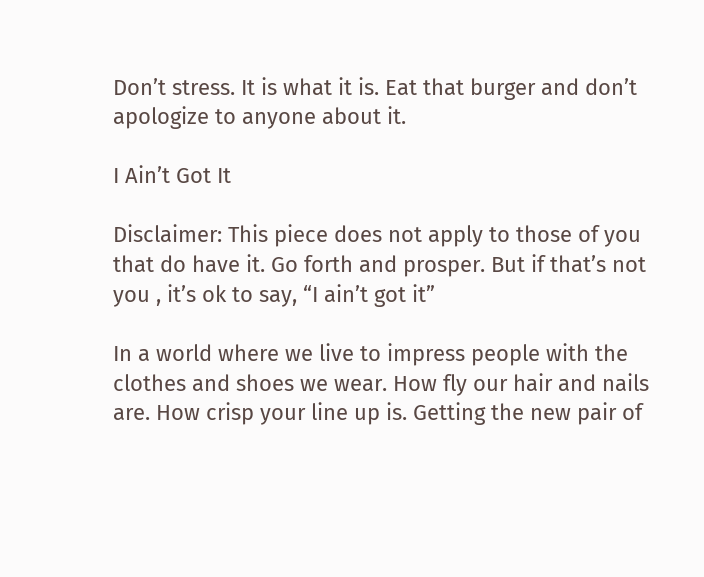Don’t stress. It is what it is. Eat that burger and don’t apologize to anyone about it.

I Ain’t Got It

Disclaimer: This piece does not apply to those of you that do have it. Go forth and prosper. But if that’s not you , it’s ok to say, “I ain’t got it”

In a world where we live to impress people with the clothes and shoes we wear. How fly our hair and nails are. How crisp your line up is. Getting the new pair of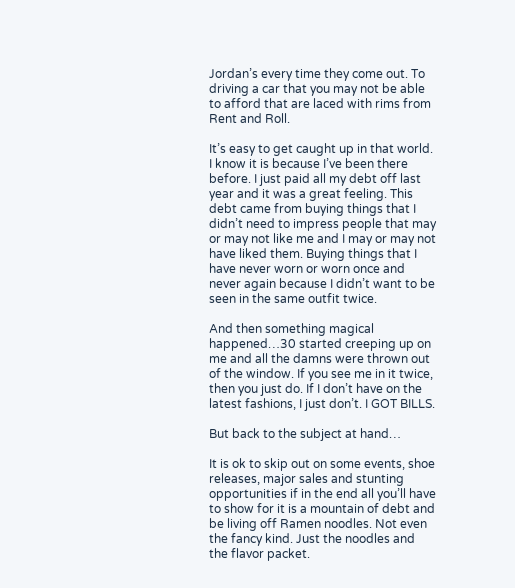Jordan’s every time they come out. To driving a car that you may not be able to afford that are laced with rims from Rent and Roll.

It’s easy to get caught up in that world. I know it is because I’ve been there before. I just paid all my debt off last year and it was a great feeling. This debt came from buying things that I didn’t need to impress people that may or may not like me and I may or may not have liked them. Buying things that I have never worn or worn once and never again because I didn’t want to be seen in the same outfit twice.

And then something magical happened…30 started creeping up on me and all the damns were thrown out of the window. If you see me in it twice, then you just do. If I don’t have on the latest fashions, I just don’t. I GOT BILLS.

But back to the subject at hand…

It is ok to skip out on some events, shoe releases, major sales and stunting opportunities if in the end all you’ll have to show for it is a mountain of debt and be living off Ramen noodles. Not even the fancy kind. Just the noodles and the flavor packet.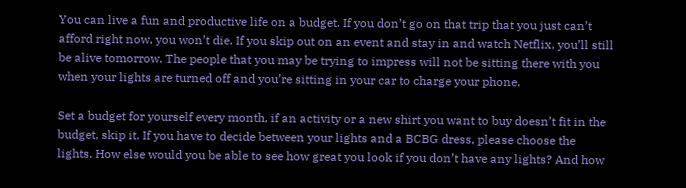You can live a fun and productive life on a budget. If you don’t go on that trip that you just can’t afford right now, you won’t die. If you skip out on an event and stay in and watch Netflix, you’ll still be alive tomorrow. The people that you may be trying to impress will not be sitting there with you when your lights are turned off and you’re sitting in your car to charge your phone.

Set a budget for yourself every month, if an activity or a new shirt you want to buy doesn’t fit in the budget, skip it. If you have to decide between your lights and a BCBG dress, please choose the lights. How else would you be able to see how great you look if you don’t have any lights? And how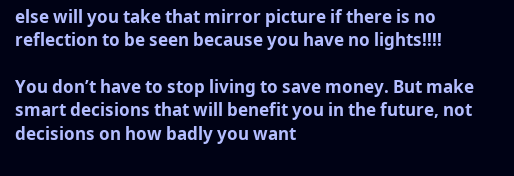else will you take that mirror picture if there is no reflection to be seen because you have no lights!!!!

You don’t have to stop living to save money. But make smart decisions that will benefit you in the future, not decisions on how badly you want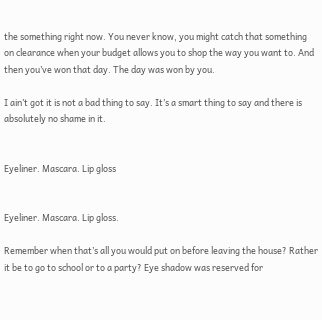the something right now. You never know, you might catch that something on clearance when your budget allows you to shop the way you want to. And then you’ve won that day. The day was won by you.

I ain’t got it is not a bad thing to say. It’s a smart thing to say and there is absolutely no shame in it.


Eyeliner. Mascara. Lip gloss


Eyeliner. Mascara. Lip gloss.

Remember when that’s all you would put on before leaving the house? Rather it be to go to school or to a party? Eye shadow was reserved for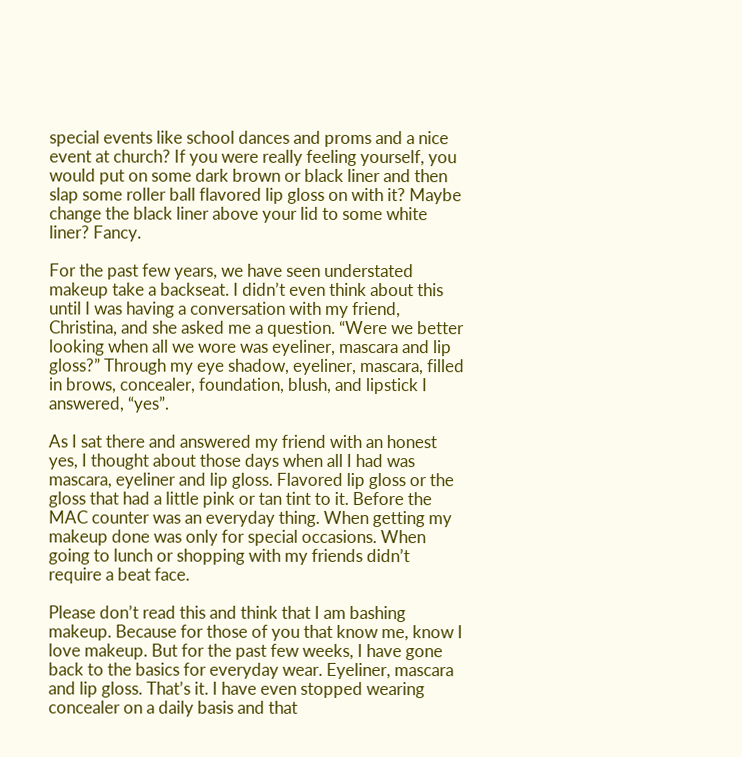special events like school dances and proms and a nice event at church? If you were really feeling yourself, you would put on some dark brown or black liner and then slap some roller ball flavored lip gloss on with it? Maybe change the black liner above your lid to some white liner? Fancy.

For the past few years, we have seen understated makeup take a backseat. I didn’t even think about this until I was having a conversation with my friend, Christina, and she asked me a question. “Were we better looking when all we wore was eyeliner, mascara and lip gloss?” Through my eye shadow, eyeliner, mascara, filled in brows, concealer, foundation, blush, and lipstick I answered, “yes”.

As I sat there and answered my friend with an honest yes, I thought about those days when all I had was mascara, eyeliner and lip gloss. Flavored lip gloss or the gloss that had a little pink or tan tint to it. Before the MAC counter was an everyday thing. When getting my makeup done was only for special occasions. When going to lunch or shopping with my friends didn’t require a beat face.

Please don’t read this and think that I am bashing makeup. Because for those of you that know me, know I love makeup. But for the past few weeks, I have gone back to the basics for everyday wear. Eyeliner, mascara and lip gloss. That’s it. I have even stopped wearing concealer on a daily basis and that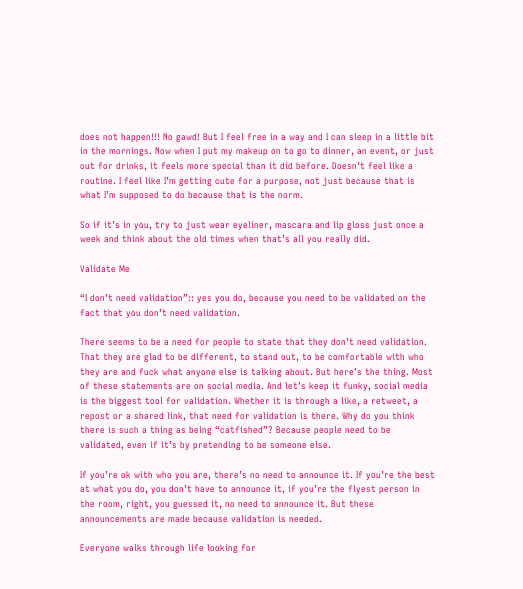does not happen!!! No gawd! But I feel free in a way and I can sleep in a little bit in the mornings. Now when I put my makeup on to go to dinner, an event, or just out for drinks, it feels more special than it did before. Doesn’t feel like a routine. I feel like I’m getting cute for a purpose, not just because that is what I’m supposed to do because that is the norm.

So if it’s in you, try to just wear eyeliner, mascara and lip gloss just once a week and think about the old times when that’s all you really did.

Validate Me

“I don’t need validation”:: yes you do, because you need to be validated on the fact that you don’t need validation.

There seems to be a need for people to state that they don’t need validation. That they are glad to be different, to stand out, to be comfortable with who they are and fuck what anyone else is talking about. But here’s the thing. Most of these statements are on social media. And let’s keep it funky, social media is the biggest tool for validation. Whether it is through a like, a retweet, a repost or a shared link, that need for validation is there. Why do you think there is such a thing as being “catfished”? Because people need to be validated, even if it’s by pretending to be someone else.

If you’re ok with who you are, there’s no need to announce it. If you’re the best at what you do, you don’t have to announce it, if you’re the flyest person in the room, right, you guessed it, no need to announce it. But these announcements are made because validation is needed.

Everyone walks through life looking for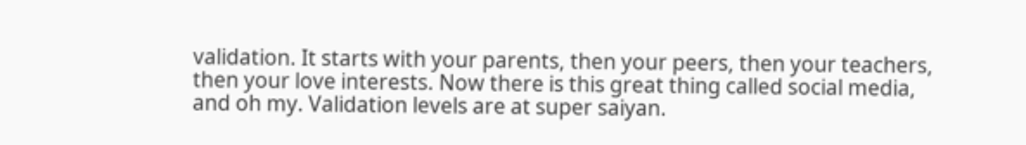validation. It starts with your parents, then your peers, then your teachers, then your love interests. Now there is this great thing called social media, and oh my. Validation levels are at super saiyan.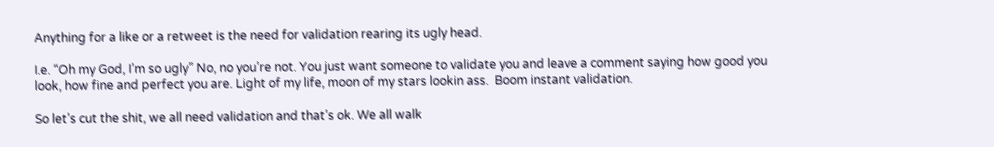Anything for a like or a retweet is the need for validation rearing its ugly head.

I.e. “Oh my God, I’m so ugly” No, no you’re not. You just want someone to validate you and leave a comment saying how good you look, how fine and perfect you are. Light of my life, moon of my stars lookin ass.  Boom instant validation.

So let’s cut the shit, we all need validation and that’s ok. We all walk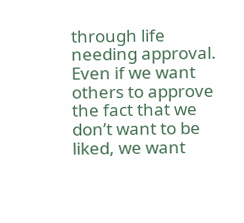through life needing approval. Even if we want others to approve the fact that we don’t want to be liked, we want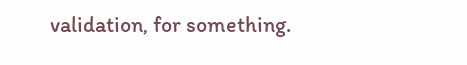validation, for something.